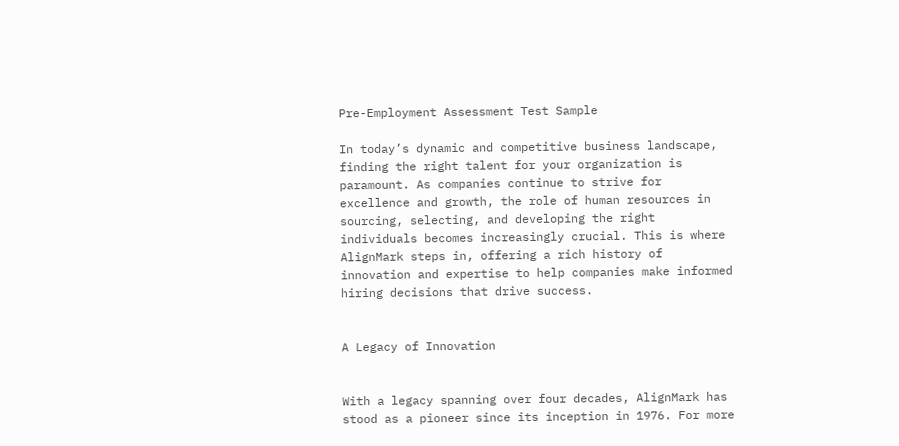Pre-Employment Assessment Test Sample

In today’s dynamic and competitive business landscape, finding the right talent for your organization is paramount. As companies continue to strive for excellence and growth, the role of human resources in sourcing, selecting, and developing the right individuals becomes increasingly crucial. This is where AlignMark steps in, offering a rich history of innovation and expertise to help companies make informed hiring decisions that drive success.


A Legacy of Innovation


With a legacy spanning over four decades, AlignMark has stood as a pioneer since its inception in 1976. For more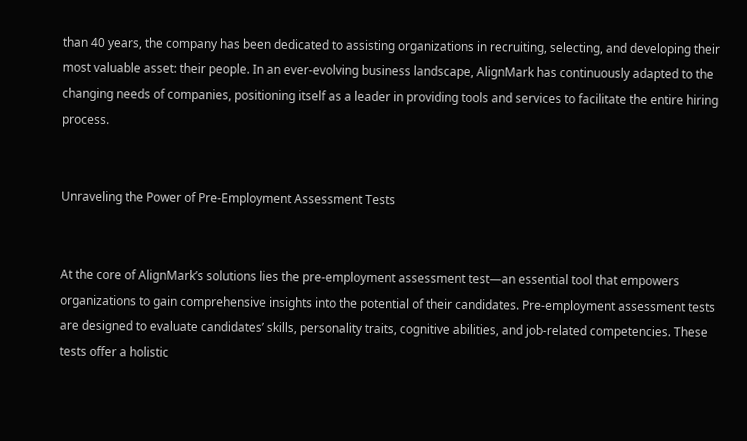than 40 years, the company has been dedicated to assisting organizations in recruiting, selecting, and developing their most valuable asset: their people. In an ever-evolving business landscape, AlignMark has continuously adapted to the changing needs of companies, positioning itself as a leader in providing tools and services to facilitate the entire hiring process.


Unraveling the Power of Pre-Employment Assessment Tests


At the core of AlignMark’s solutions lies the pre-employment assessment test—an essential tool that empowers organizations to gain comprehensive insights into the potential of their candidates. Pre-employment assessment tests are designed to evaluate candidates’ skills, personality traits, cognitive abilities, and job-related competencies. These tests offer a holistic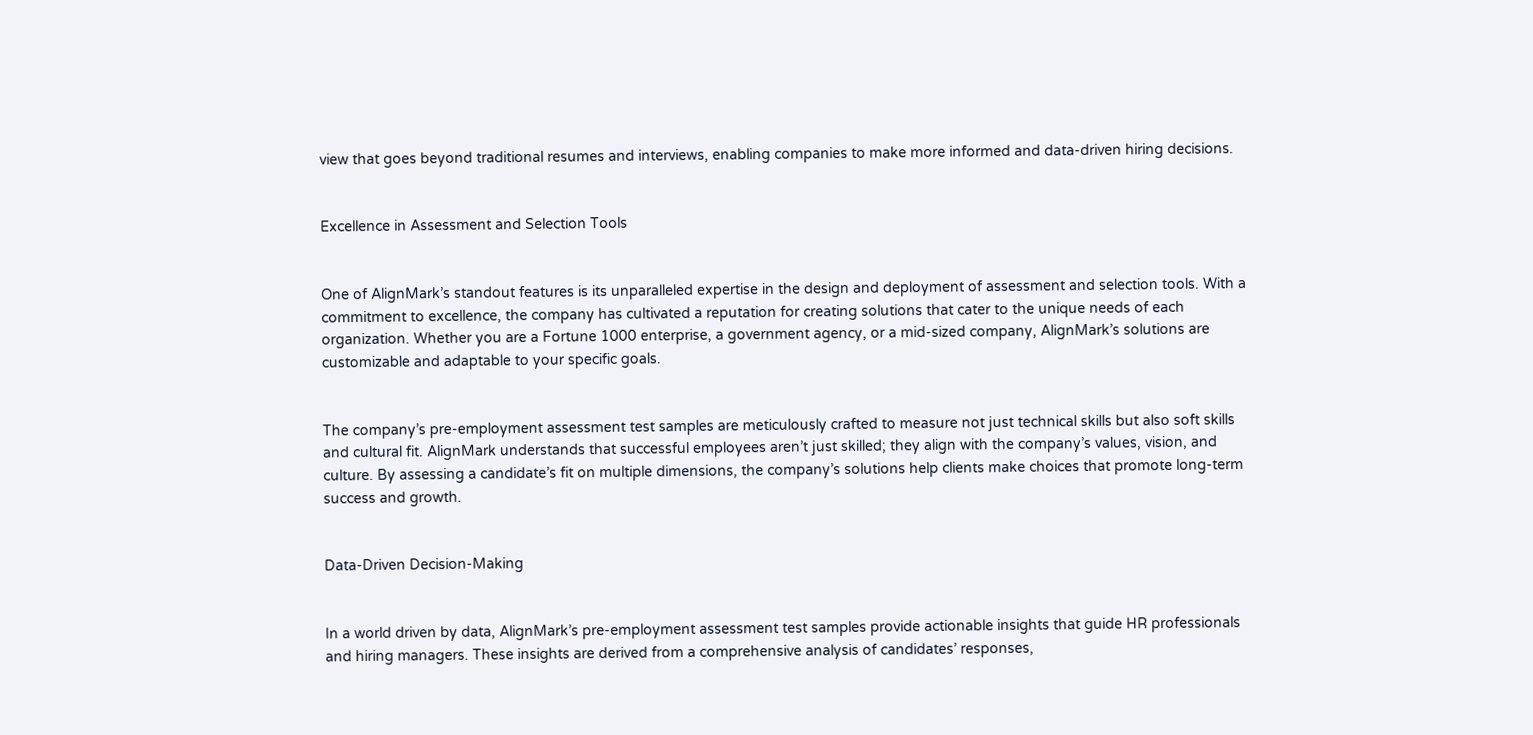view that goes beyond traditional resumes and interviews, enabling companies to make more informed and data-driven hiring decisions.


Excellence in Assessment and Selection Tools


One of AlignMark’s standout features is its unparalleled expertise in the design and deployment of assessment and selection tools. With a commitment to excellence, the company has cultivated a reputation for creating solutions that cater to the unique needs of each organization. Whether you are a Fortune 1000 enterprise, a government agency, or a mid-sized company, AlignMark’s solutions are customizable and adaptable to your specific goals.


The company’s pre-employment assessment test samples are meticulously crafted to measure not just technical skills but also soft skills and cultural fit. AlignMark understands that successful employees aren’t just skilled; they align with the company’s values, vision, and culture. By assessing a candidate’s fit on multiple dimensions, the company’s solutions help clients make choices that promote long-term success and growth.


Data-Driven Decision-Making


In a world driven by data, AlignMark’s pre-employment assessment test samples provide actionable insights that guide HR professionals and hiring managers. These insights are derived from a comprehensive analysis of candidates’ responses,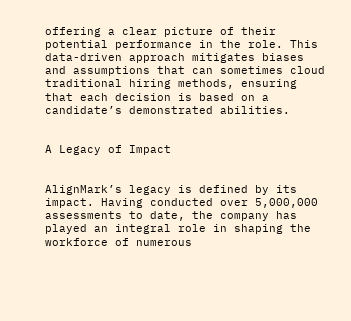offering a clear picture of their potential performance in the role. This data-driven approach mitigates biases and assumptions that can sometimes cloud traditional hiring methods, ensuring that each decision is based on a candidate’s demonstrated abilities.


A Legacy of Impact


AlignMark’s legacy is defined by its impact. Having conducted over 5,000,000 assessments to date, the company has played an integral role in shaping the workforce of numerous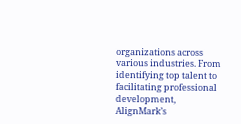organizations across various industries. From identifying top talent to facilitating professional development, AlignMark’s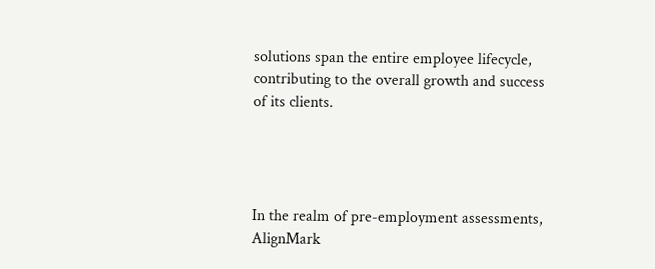solutions span the entire employee lifecycle, contributing to the overall growth and success of its clients.




In the realm of pre-employment assessments, AlignMark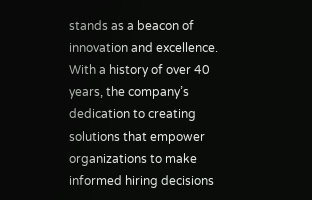stands as a beacon of innovation and excellence. With a history of over 40 years, the company’s dedication to creating solutions that empower organizations to make informed hiring decisions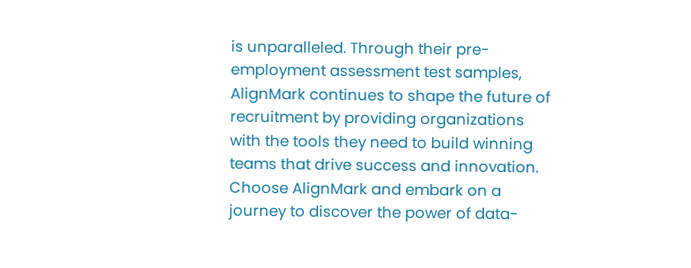is unparalleled. Through their pre-employment assessment test samples, AlignMark continues to shape the future of recruitment by providing organizations with the tools they need to build winning teams that drive success and innovation. Choose AlignMark and embark on a journey to discover the power of data-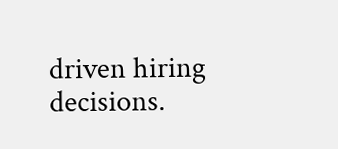driven hiring decisions.